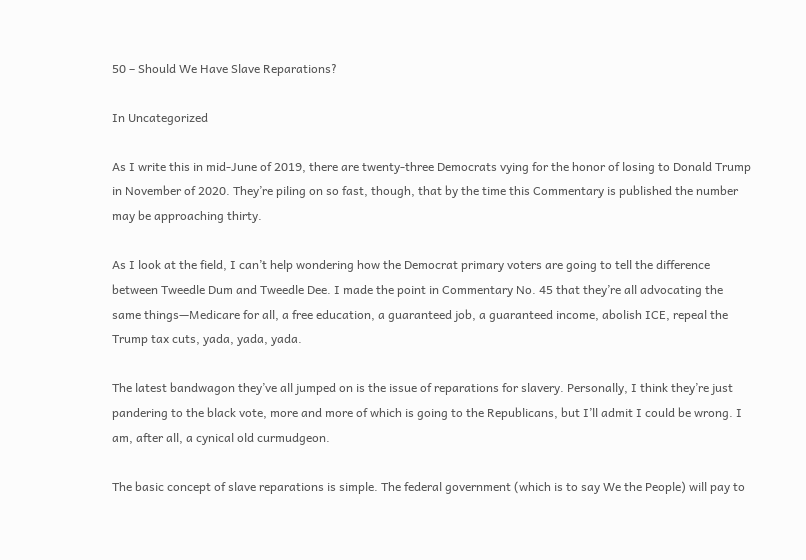50 – Should We Have Slave Reparations?

In Uncategorized

As I write this in mid-June of 2019, there are twenty-three Democrats vying for the honor of losing to Donald Trump in November of 2020. They’re piling on so fast, though, that by the time this Commentary is published the number may be approaching thirty.

As I look at the field, I can’t help wondering how the Democrat primary voters are going to tell the difference between Tweedle Dum and Tweedle Dee. I made the point in Commentary No. 45 that they’re all advocating the same things—Medicare for all, a free education, a guaranteed job, a guaranteed income, abolish ICE, repeal the Trump tax cuts, yada, yada, yada.

The latest bandwagon they’ve all jumped on is the issue of reparations for slavery. Personally, I think they’re just pandering to the black vote, more and more of which is going to the Republicans, but I’ll admit I could be wrong. I am, after all, a cynical old curmudgeon.

The basic concept of slave reparations is simple. The federal government (which is to say We the People) will pay to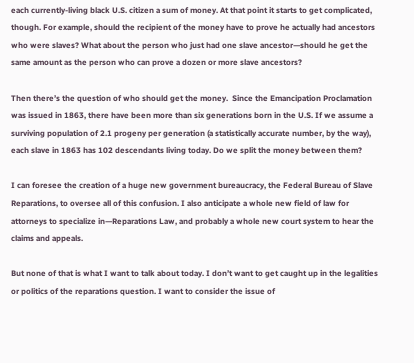each currently-living black U.S. citizen a sum of money. At that point it starts to get complicated, though. For example, should the recipient of the money have to prove he actually had ancestors who were slaves? What about the person who just had one slave ancestor—should he get the same amount as the person who can prove a dozen or more slave ancestors?

Then there’s the question of who should get the money.  Since the Emancipation Proclamation was issued in 1863, there have been more than six generations born in the U.S. If we assume a surviving population of 2.1 progeny per generation (a statistically accurate number, by the way), each slave in 1863 has 102 descendants living today. Do we split the money between them?

I can foresee the creation of a huge new government bureaucracy, the Federal Bureau of Slave Reparations, to oversee all of this confusion. I also anticipate a whole new field of law for attorneys to specialize in—Reparations Law, and probably a whole new court system to hear the claims and appeals.

But none of that is what I want to talk about today. I don’t want to get caught up in the legalities or politics of the reparations question. I want to consider the issue of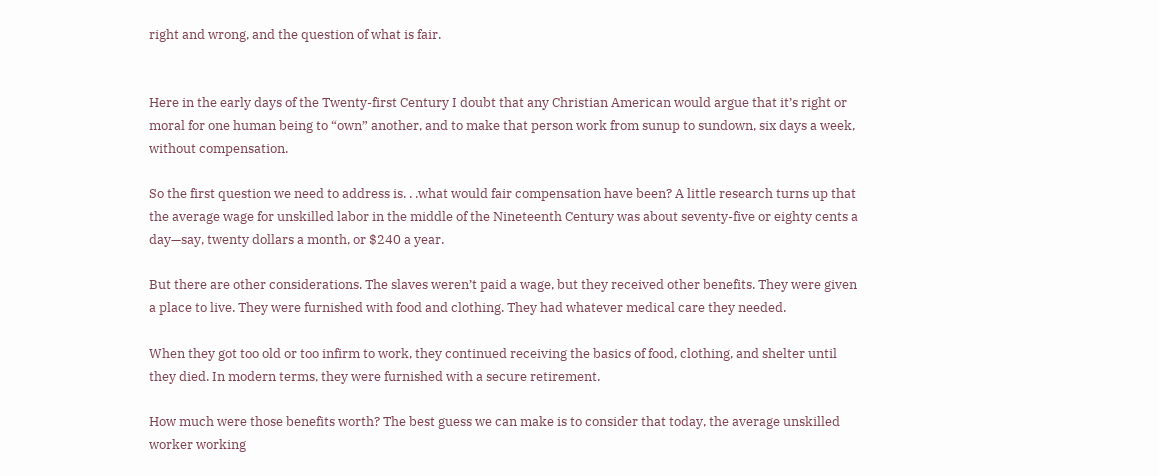right and wrong, and the question of what is fair.


Here in the early days of the Twenty-first Century I doubt that any Christian American would argue that it’s right or moral for one human being to “own” another, and to make that person work from sunup to sundown, six days a week, without compensation.

So the first question we need to address is. . .what would fair compensation have been? A little research turns up that the average wage for unskilled labor in the middle of the Nineteenth Century was about seventy-five or eighty cents a day—say, twenty dollars a month, or $240 a year.

But there are other considerations. The slaves weren’t paid a wage, but they received other benefits. They were given a place to live. They were furnished with food and clothing. They had whatever medical care they needed.

When they got too old or too infirm to work, they continued receiving the basics of food, clothing, and shelter until they died. In modern terms, they were furnished with a secure retirement.

How much were those benefits worth? The best guess we can make is to consider that today, the average unskilled worker working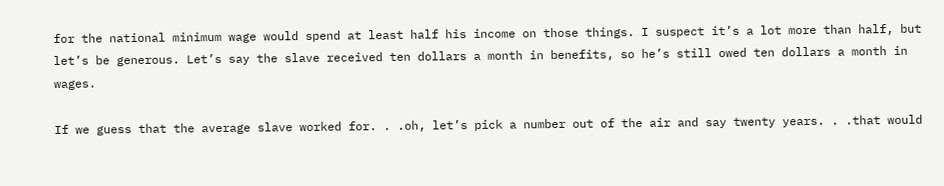for the national minimum wage would spend at least half his income on those things. I suspect it’s a lot more than half, but let’s be generous. Let’s say the slave received ten dollars a month in benefits, so he’s still owed ten dollars a month in wages.

If we guess that the average slave worked for. . .oh, let’s pick a number out of the air and say twenty years. . .that would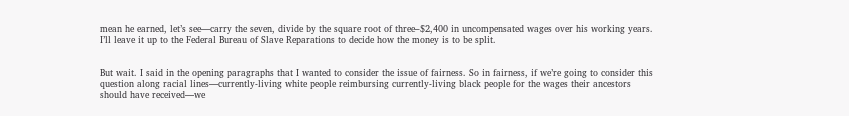mean he earned, let’s see—carry the seven, divide by the square root of three–$2,400 in uncompensated wages over his working years. I’ll leave it up to the Federal Bureau of Slave Reparations to decide how the money is to be split.


But wait. I said in the opening paragraphs that I wanted to consider the issue of fairness. So in fairness, if we’re going to consider this question along racial lines—currently-living white people reimbursing currently-living black people for the wages their ancestors should have received—we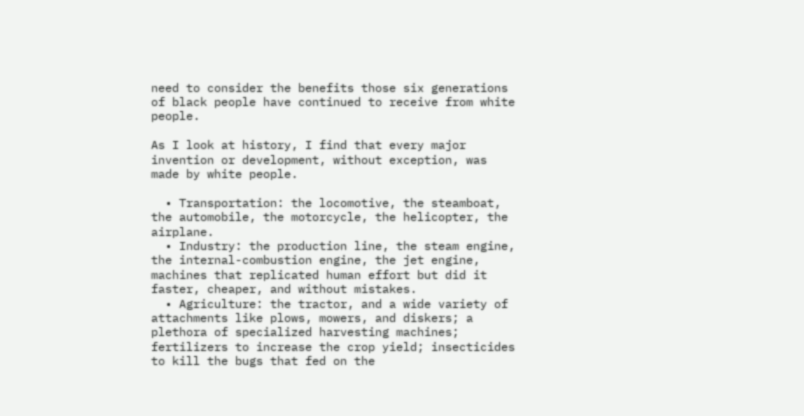need to consider the benefits those six generations of black people have continued to receive from white people.

As I look at history, I find that every major invention or development, without exception, was made by white people.

  • Transportation: the locomotive, the steamboat, the automobile, the motorcycle, the helicopter, the airplane.
  • Industry: the production line, the steam engine, the internal-combustion engine, the jet engine, machines that replicated human effort but did it faster, cheaper, and without mistakes.
  • Agriculture: the tractor, and a wide variety of attachments like plows, mowers, and diskers; a plethora of specialized harvesting machines; fertilizers to increase the crop yield; insecticides to kill the bugs that fed on the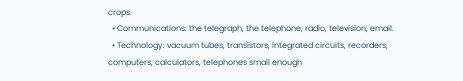crops.
  • Communications: the telegraph, the telephone, radio, television, email.
  • Technology: vacuum tubes, transistors, integrated circuits, recorders, computers, calculators, telephones small enough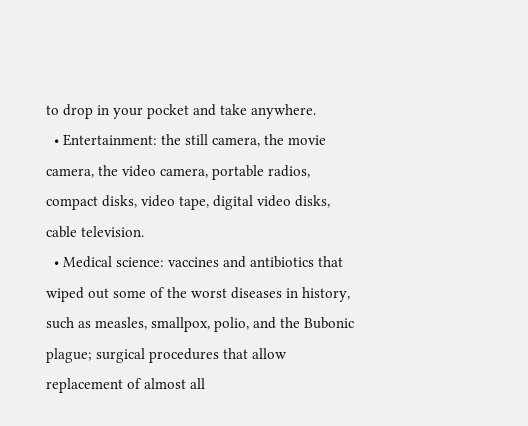to drop in your pocket and take anywhere.
  • Entertainment: the still camera, the movie camera, the video camera, portable radios, compact disks, video tape, digital video disks, cable television.
  • Medical science: vaccines and antibiotics that wiped out some of the worst diseases in history, such as measles, smallpox, polio, and the Bubonic plague; surgical procedures that allow replacement of almost all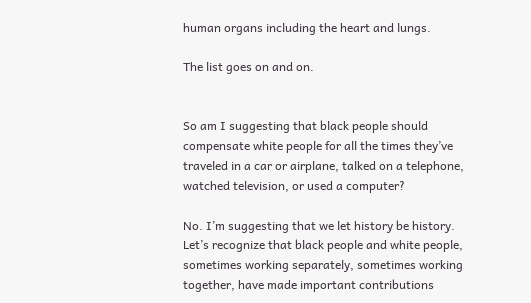human organs including the heart and lungs.

The list goes on and on.


So am I suggesting that black people should compensate white people for all the times they’ve traveled in a car or airplane, talked on a telephone, watched television, or used a computer?

No. I’m suggesting that we let history be history. Let’s recognize that black people and white people, sometimes working separately, sometimes working together, have made important contributions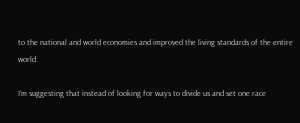to the national and world economies and improved the living standards of the entire world.

I’m suggesting that instead of looking for ways to divide us and set one race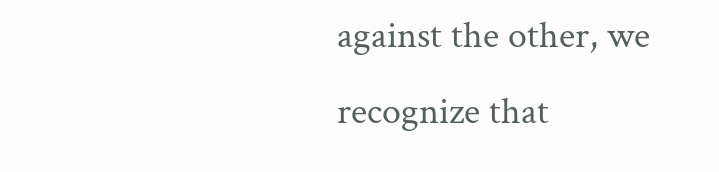against the other, we recognize that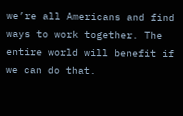we’re all Americans and find ways to work together. The entire world will benefit if we can do that.